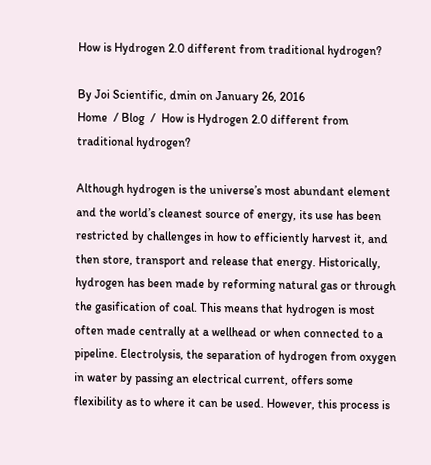How is Hydrogen 2.0 different from traditional hydrogen?

By Joi Scientific, dmin on January 26, 2016
Home  / Blog  /  How is Hydrogen 2.0 different from traditional hydrogen?

Although hydrogen is the universe’s most abundant element and the world’s cleanest source of energy, its use has been restricted by challenges in how to efficiently harvest it, and then store, transport and release that energy. Historically, hydrogen has been made by reforming natural gas or through the gasification of coal. This means that hydrogen is most often made centrally at a wellhead or when connected to a pipeline. Electrolysis, the separation of hydrogen from oxygen in water by passing an electrical current, offers some flexibility as to where it can be used. However, this process is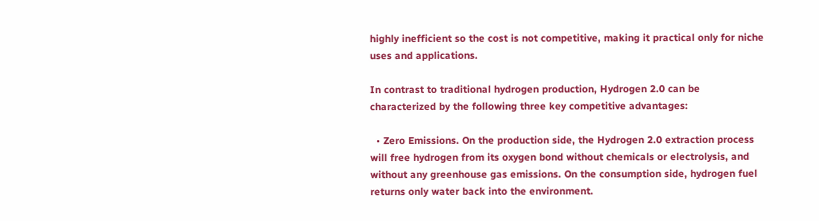highly inefficient so the cost is not competitive, making it practical only for niche uses and applications.

In contrast to traditional hydrogen production, Hydrogen 2.0 can be characterized by the following three key competitive advantages:

  • Zero Emissions. On the production side, the Hydrogen 2.0 extraction process will free hydrogen from its oxygen bond without chemicals or electrolysis, and without any greenhouse gas emissions. On the consumption side, hydrogen fuel returns only water back into the environment.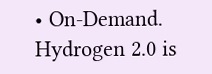• On-Demand. Hydrogen 2.0 is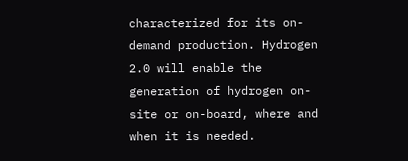characterized for its on-demand production. Hydrogen 2.0 will enable the generation of hydrogen on-site or on-board, where and when it is needed.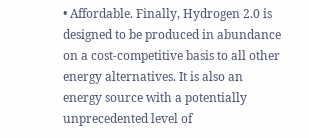• Affordable. Finally, Hydrogen 2.0 is designed to be produced in abundance on a cost-competitive basis to all other energy alternatives. It is also an energy source with a potentially unprecedented level of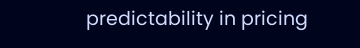predictability in pricing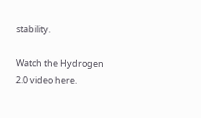stability.

Watch the Hydrogen 2.0 video here.